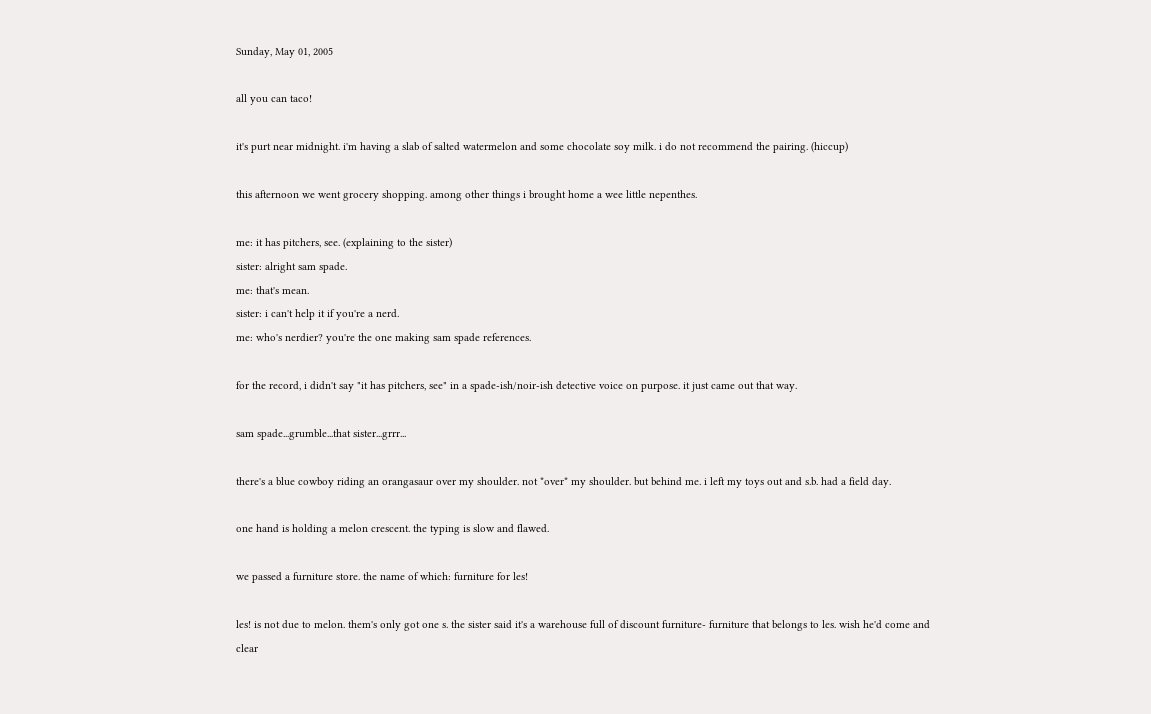Sunday, May 01, 2005

all you can taco!

it's purt near midnight. i'm having a slab of salted watermelon and some chocolate soy milk. i do not recommend the pairing. (hiccup)

this afternoon we went grocery shopping. among other things i brought home a wee little nepenthes.

me: it has pitchers, see. (explaining to the sister)
sister: alright sam spade.
me: that's mean.
sister: i can't help it if you're a nerd.
me: who's nerdier? you're the one making sam spade references.

for the record, i didn't say "it has pitchers, see" in a spade-ish/noir-ish detective voice on purpose. it just came out that way.

sam spade...grumble...that sister...grrr...

there's a blue cowboy riding an orangasaur over my shoulder. not *over* my shoulder. but behind me. i left my toys out and s.b. had a field day.

one hand is holding a melon crescent. the typing is slow and flawed.

we passed a furniture store. the name of which: furniture for les!

les! is not due to melon. them's only got one s. the sister said it's a warehouse full of discount furniture- furniture that belongs to les. wish he'd come and clear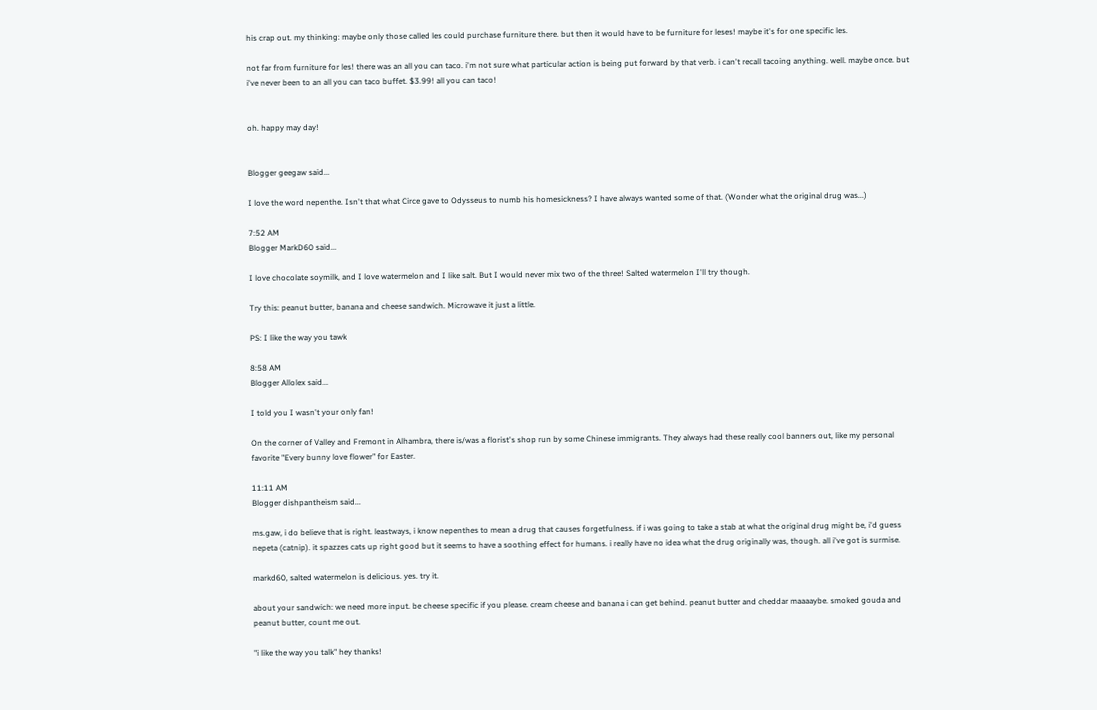his crap out. my thinking: maybe only those called les could purchase furniture there. but then it would have to be furniture for leses! maybe it's for one specific les.

not far from furniture for les! there was an all you can taco. i'm not sure what particular action is being put forward by that verb. i can't recall tacoing anything. well. maybe once. but i've never been to an all you can taco buffet. $3.99! all you can taco!


oh. happy may day!


Blogger geegaw said...

I love the word nepenthe. Isn't that what Circe gave to Odysseus to numb his homesickness? I have always wanted some of that. (Wonder what the original drug was...)

7:52 AM
Blogger MarkD60 said...

I love chocolate soymilk, and I love watermelon and I like salt. But I would never mix two of the three! Salted watermelon I'll try though.

Try this: peanut butter, banana and cheese sandwich. Microwave it just a little.

PS: I like the way you tawk

8:58 AM
Blogger Allolex said...

I told you I wasn't your only fan!

On the corner of Valley and Fremont in Alhambra, there is/was a florist's shop run by some Chinese immigrants. They always had these really cool banners out, like my personal favorite "Every bunny love flower" for Easter.

11:11 AM
Blogger dishpantheism said...

ms.gaw, i do believe that is right. leastways, i know nepenthes to mean a drug that causes forgetfulness. if i was going to take a stab at what the original drug might be, i'd guess nepeta (catnip). it spazzes cats up right good but it seems to have a soothing effect for humans. i really have no idea what the drug originally was, though. all i've got is surmise.

markd60, salted watermelon is delicious. yes. try it.

about your sandwich: we need more input. be cheese specific if you please. cream cheese and banana i can get behind. peanut butter and cheddar maaaaybe. smoked gouda and peanut butter, count me out.

"i like the way you talk" hey thanks!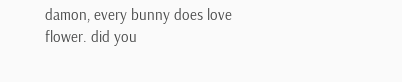damon, every bunny does love flower. did you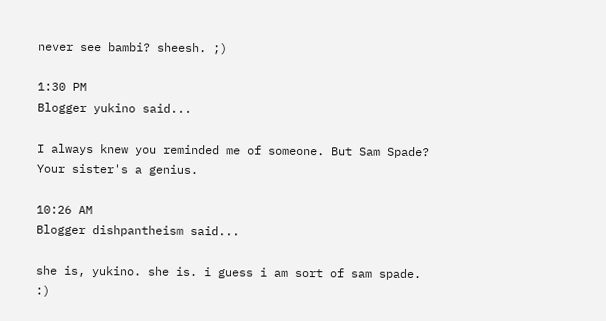never see bambi? sheesh. ;)

1:30 PM
Blogger yukino said...

I always knew you reminded me of someone. But Sam Spade? Your sister's a genius.

10:26 AM
Blogger dishpantheism said...

she is, yukino. she is. i guess i am sort of sam spade. :)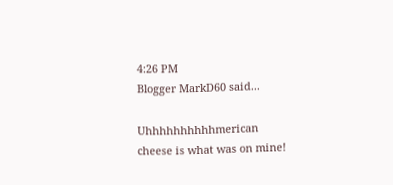4:26 PM
Blogger MarkD60 said...

Uhhhhhhhhhhmerican cheese is what was on mine!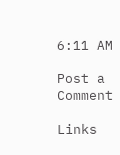6:11 AM

Post a Comment

Links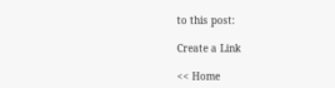to this post:

Create a Link

<< Home